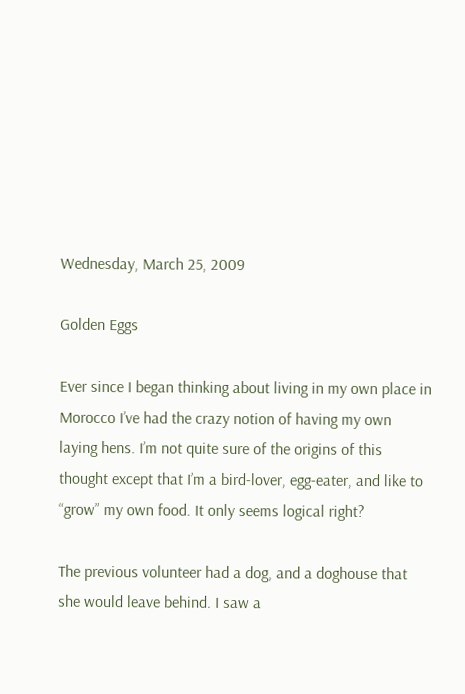Wednesday, March 25, 2009

Golden Eggs

Ever since I began thinking about living in my own place in Morocco I’ve had the crazy notion of having my own laying hens. I’m not quite sure of the origins of this thought except that I’m a bird-lover, egg-eater, and like to “grow” my own food. It only seems logical right?

The previous volunteer had a dog, and a doghouse that she would leave behind. I saw a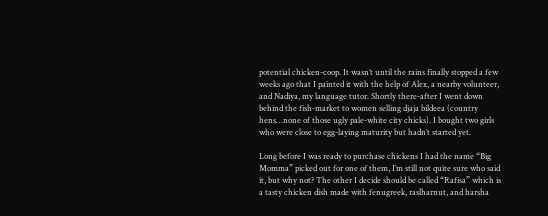potential chicken-coop. It wasn’t until the rains finally stopped a few weeks ago that I painted it with the help of Alex, a nearby volunteer, and Nadiya, my language tutor. Shortly there-after I went down behind the fish-market to women selling djaja bildeea (country hens…none of those ugly pale-white city chicks). I bought two girls who were close to egg-laying maturity but hadn’t started yet.

Long before I was ready to purchase chickens I had the name “Big Momma” picked out for one of them, I’m still not quite sure who said it, but why not? The other I decide should be called “Rafisa” which is a tasty chicken dish made with fenugreek, raslharnut, and harsha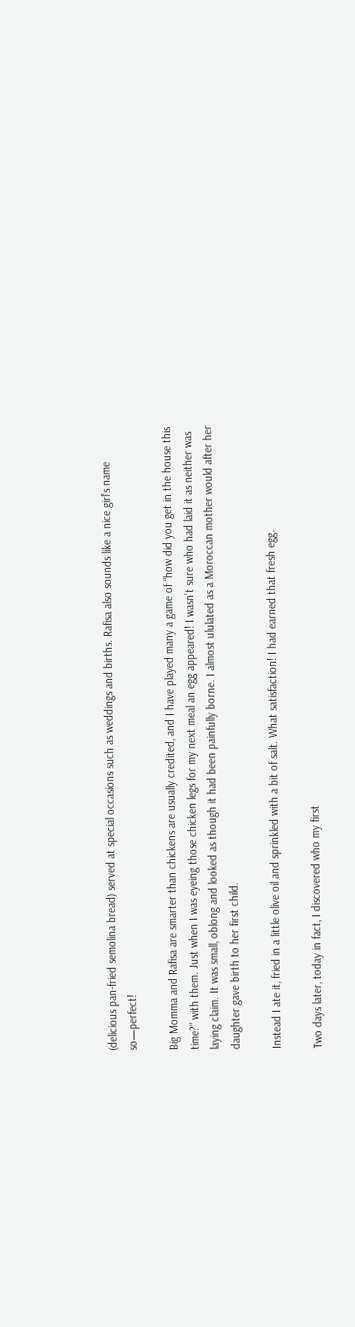(delicious pan-fried semolina bread) served at special occasions such as weddings and births. Rafisa also sounds like a nice girl’s name so—perfect!

Big Momma and Rafisa are smarter than chickens are usually credited, and I have played many a game of “how did you get in the house this time?” with them. Just when I was eyeing those chicken legs for my next meal an egg appeared! I wasn’t sure who had laid it as neither was laying claim. It was small, oblong and looked as though it had been painfully borne. I almost ululated as a Moroccan mother would after her daughter gave birth to her first child.

Instead I ate it, fried in a little olive oil and sprinkled with a bit of salt. What satisfaction! I had earned that fresh egg.

Two days later, today in fact, I discovered who my first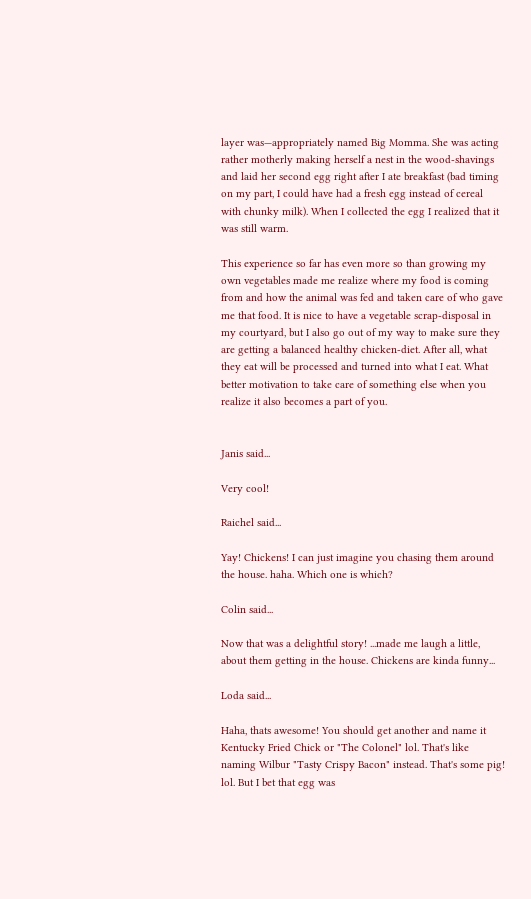layer was—appropriately named Big Momma. She was acting rather motherly making herself a nest in the wood-shavings and laid her second egg right after I ate breakfast (bad timing on my part, I could have had a fresh egg instead of cereal with chunky milk). When I collected the egg I realized that it was still warm.

This experience so far has even more so than growing my own vegetables made me realize where my food is coming from and how the animal was fed and taken care of who gave me that food. It is nice to have a vegetable scrap-disposal in my courtyard, but I also go out of my way to make sure they are getting a balanced healthy chicken-diet. After all, what they eat will be processed and turned into what I eat. What better motivation to take care of something else when you realize it also becomes a part of you.


Janis said...

Very cool!

Raichel said...

Yay! Chickens! I can just imagine you chasing them around the house. haha. Which one is which?

Colin said...

Now that was a delightful story! ...made me laugh a little, about them getting in the house. Chickens are kinda funny...

Loda said...

Haha, thats awesome! You should get another and name it Kentucky Fried Chick or "The Colonel" lol. That's like naming Wilbur "Tasty Crispy Bacon" instead. That's some pig! lol. But I bet that egg was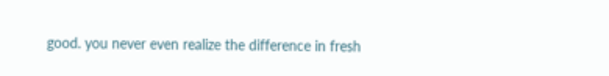good. you never even realize the difference in fresh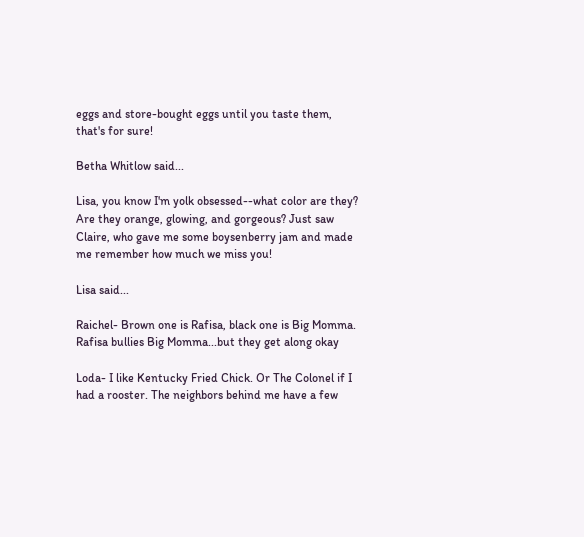eggs and store-bought eggs until you taste them, that's for sure!

Betha Whitlow said...

Lisa, you know I'm yolk obsessed--what color are they? Are they orange, glowing, and gorgeous? Just saw Claire, who gave me some boysenberry jam and made me remember how much we miss you!

Lisa said...

Raichel- Brown one is Rafisa, black one is Big Momma. Rafisa bullies Big Momma...but they get along okay

Loda- I like Kentucky Fried Chick. Or The Colonel if I had a rooster. The neighbors behind me have a few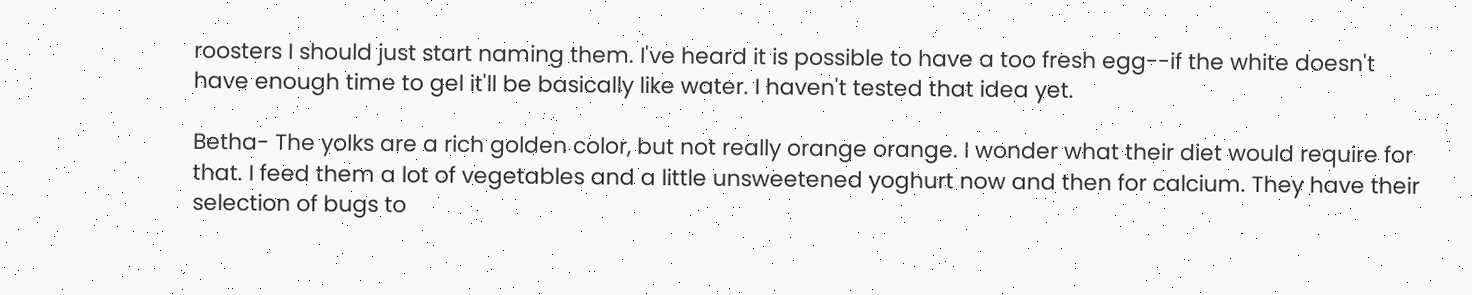roosters I should just start naming them. I've heard it is possible to have a too fresh egg--if the white doesn't have enough time to gel it'll be basically like water. I haven't tested that idea yet.

Betha- The yolks are a rich golden color, but not really orange orange. I wonder what their diet would require for that. I feed them a lot of vegetables and a little unsweetened yoghurt now and then for calcium. They have their selection of bugs to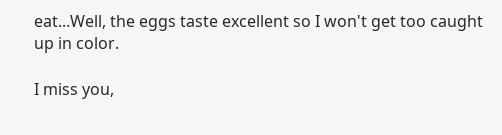eat...Well, the eggs taste excellent so I won't get too caught up in color.

I miss you,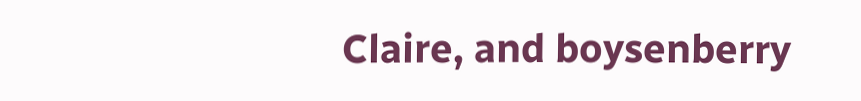Claire, and boysenberry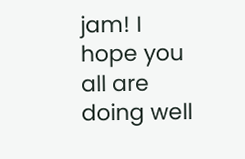jam! I hope you all are doing well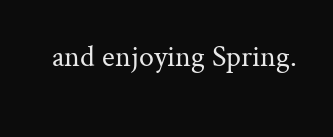and enjoying Spring.